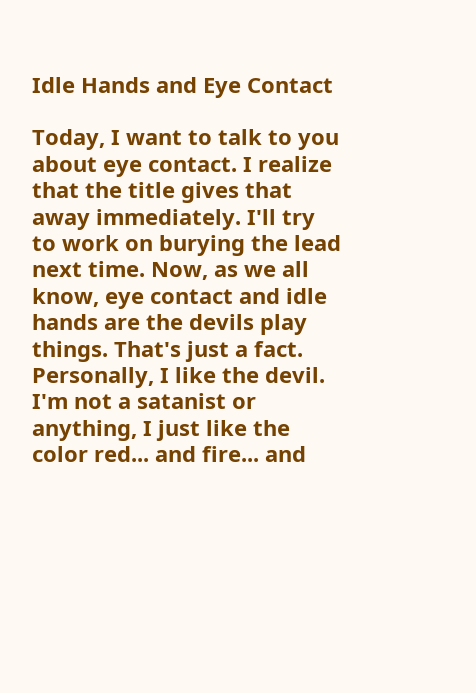Idle Hands and Eye Contact

Today, I want to talk to you about eye contact. I realize that the title gives that away immediately. I'll try to work on burying the lead next time. Now, as we all know, eye contact and idle hands are the devils play things. That's just a fact. Personally, I like the devil. I'm not a satanist or anything, I just like the color red... and fire... and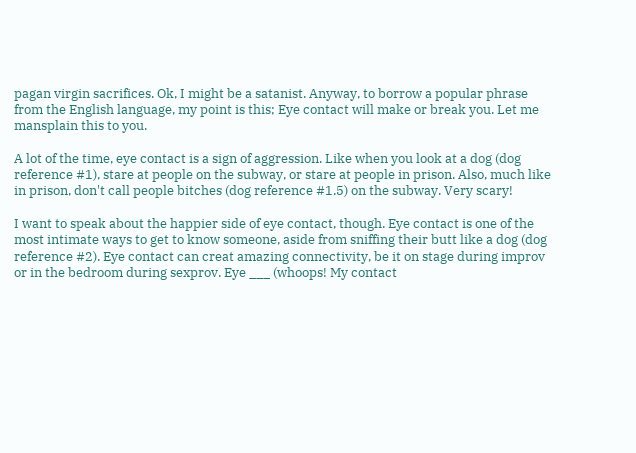pagan virgin sacrifices. Ok, I might be a satanist. Anyway, to borrow a popular phrase from the English language, my point is this; Eye contact will make or break you. Let me mansplain this to you.

A lot of the time, eye contact is a sign of aggression. Like when you look at a dog (dog reference #1), stare at people on the subway, or stare at people in prison. Also, much like in prison, don't call people bitches (dog reference #1.5) on the subway. Very scary!

I want to speak about the happier side of eye contact, though. Eye contact is one of the most intimate ways to get to know someone, aside from sniffing their butt like a dog (dog reference #2). Eye contact can creat amazing connectivity, be it on stage during improv or in the bedroom during sexprov. Eye ___ (whoops! My contact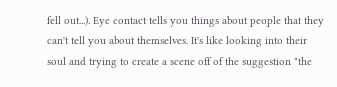fell out...). Eye contact tells you things about people that they can't tell you about themselves. It's like looking into their soul and trying to create a scene off of the suggestion "the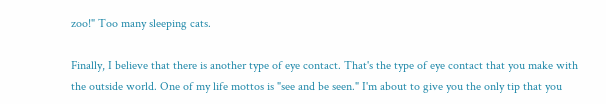zoo!" Too many sleeping cats.

Finally, I believe that there is another type of eye contact. That's the type of eye contact that you make with the outside world. One of my life mottos is "see and be seen." I'm about to give you the only tip that you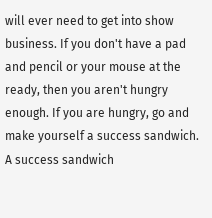will ever need to get into show business. If you don't have a pad and pencil or your mouse at the ready, then you aren't hungry enough. If you are hungry, go and make yourself a success sandwich. A success sandwich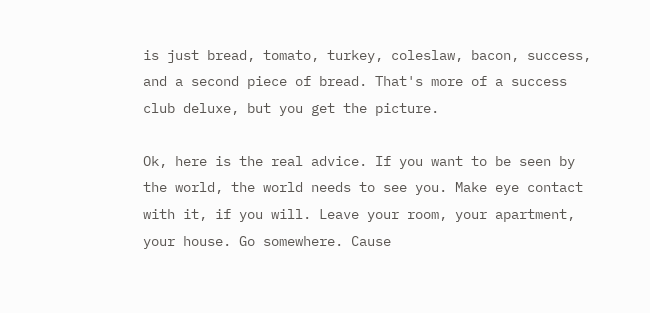is just bread, tomato, turkey, coleslaw, bacon, success, and a second piece of bread. That's more of a success club deluxe, but you get the picture.

Ok, here is the real advice. If you want to be seen by the world, the world needs to see you. Make eye contact with it, if you will. Leave your room, your apartment, your house. Go somewhere. Cause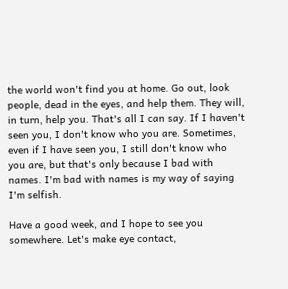the world won't find you at home. Go out, look people, dead in the eyes, and help them. They will, in turn, help you. That's all I can say. If I haven't seen you, I don't know who you are. Sometimes, even if I have seen you, I still don't know who you are, but that's only because I bad with names. I'm bad with names is my way of saying I'm selfish.

Have a good week, and I hope to see you somewhere. Let's make eye contact,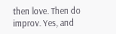then love. Then do improv. Yes, and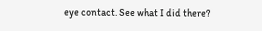eye contact. See what I did there?